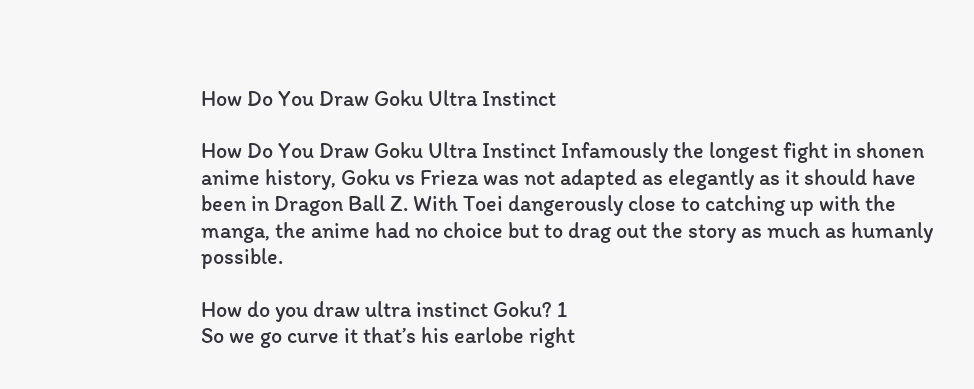How Do You Draw Goku Ultra Instinct

How Do You Draw Goku Ultra Instinct Infamously the longest fight in shonen anime history, Goku vs Frieza was not adapted as elegantly as it should have been in Dragon Ball Z. With Toei dangerously close to catching up with the manga, the anime had no choice but to drag out the story as much as humanly possible.

How do you draw ultra instinct Goku? 1
So we go curve it that’s his earlobe right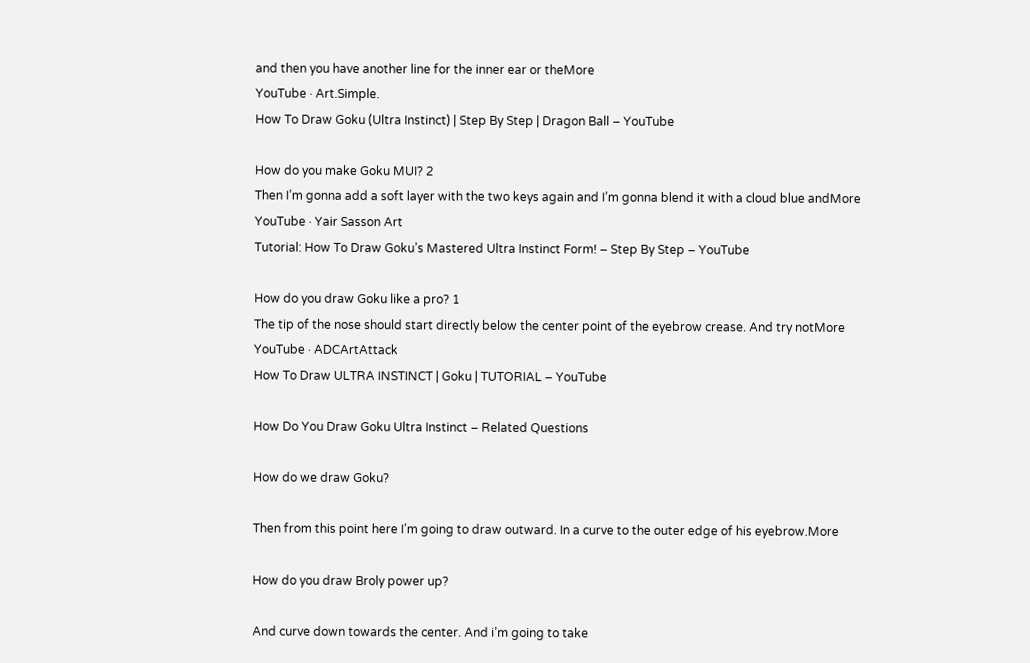and then you have another line for the inner ear or theMore
YouTube · Art.Simple.
How To Draw Goku (Ultra Instinct) | Step By Step | Dragon Ball – YouTube

How do you make Goku MUI? 2
Then I’m gonna add a soft layer with the two keys again and I’m gonna blend it with a cloud blue andMore
YouTube · Yair Sasson Art
Tutorial: How To Draw Goku’s Mastered Ultra Instinct Form! – Step By Step – YouTube

How do you draw Goku like a pro? 1
The tip of the nose should start directly below the center point of the eyebrow crease. And try notMore
YouTube · ADCArtAttack
How To Draw ULTRA INSTINCT | Goku | TUTORIAL – YouTube

How Do You Draw Goku Ultra Instinct – Related Questions

How do we draw Goku?

Then from this point here I’m going to draw outward. In a curve to the outer edge of his eyebrow.More

How do you draw Broly power up?

And curve down towards the center. And i’m going to take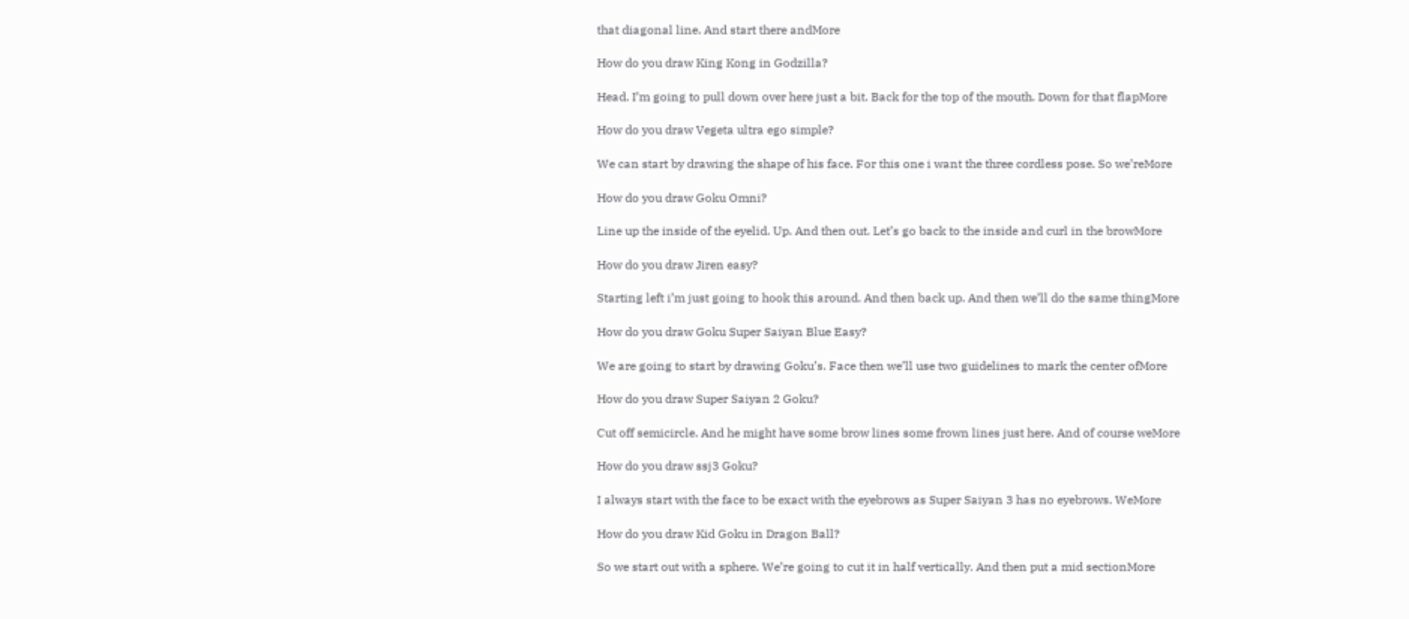that diagonal line. And start there andMore

How do you draw King Kong in Godzilla?

Head. I’m going to pull down over here just a bit. Back for the top of the mouth. Down for that flapMore

How do you draw Vegeta ultra ego simple?

We can start by drawing the shape of his face. For this one i want the three cordless pose. So we’reMore

How do you draw Goku Omni?

Line up the inside of the eyelid. Up. And then out. Let’s go back to the inside and curl in the browMore

How do you draw Jiren easy?

Starting left i’m just going to hook this around. And then back up. And then we’ll do the same thingMore

How do you draw Goku Super Saiyan Blue Easy?

We are going to start by drawing Goku’s. Face then we’ll use two guidelines to mark the center ofMore

How do you draw Super Saiyan 2 Goku?

Cut off semicircle. And he might have some brow lines some frown lines just here. And of course weMore

How do you draw ssj3 Goku?

I always start with the face to be exact with the eyebrows as Super Saiyan 3 has no eyebrows. WeMore

How do you draw Kid Goku in Dragon Ball?

So we start out with a sphere. We’re going to cut it in half vertically. And then put a mid sectionMore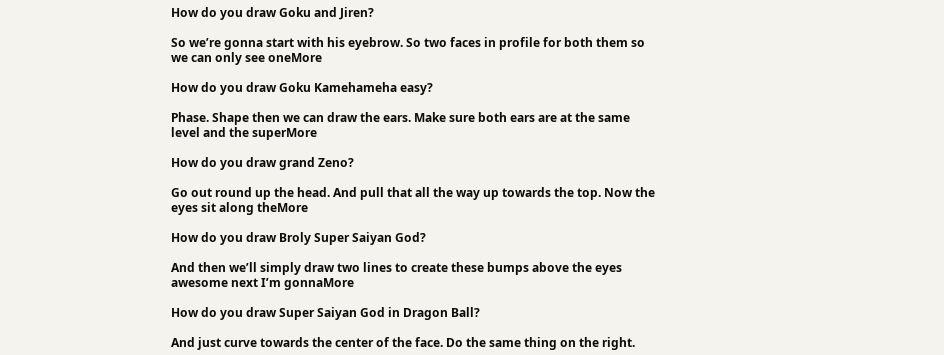How do you draw Goku and Jiren?

So we’re gonna start with his eyebrow. So two faces in profile for both them so we can only see oneMore

How do you draw Goku Kamehameha easy?

Phase. Shape then we can draw the ears. Make sure both ears are at the same level and the superMore

How do you draw grand Zeno?

Go out round up the head. And pull that all the way up towards the top. Now the eyes sit along theMore

How do you draw Broly Super Saiyan God?

And then we’ll simply draw two lines to create these bumps above the eyes awesome next I’m gonnaMore

How do you draw Super Saiyan God in Dragon Ball?

And just curve towards the center of the face. Do the same thing on the right.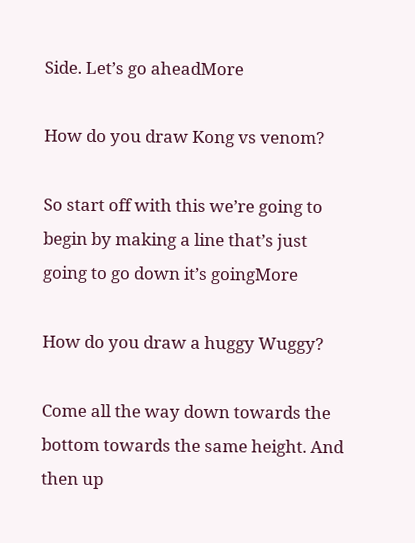Side. Let’s go aheadMore

How do you draw Kong vs venom?

So start off with this we’re going to begin by making a line that’s just going to go down it’s goingMore

How do you draw a huggy Wuggy?

Come all the way down towards the bottom towards the same height. And then up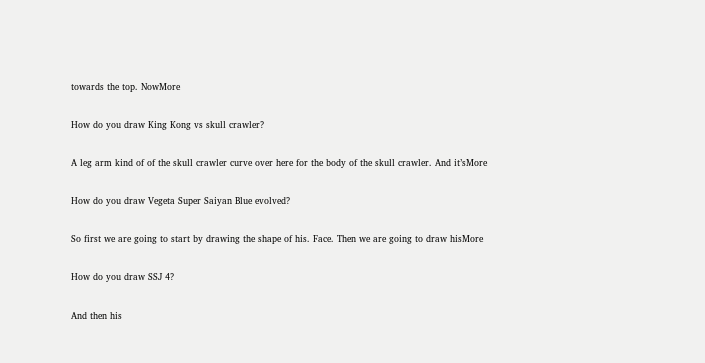towards the top. NowMore

How do you draw King Kong vs skull crawler?

A leg arm kind of of the skull crawler curve over here for the body of the skull crawler. And it’sMore

How do you draw Vegeta Super Saiyan Blue evolved?

So first we are going to start by drawing the shape of his. Face. Then we are going to draw hisMore

How do you draw SSJ 4?

And then his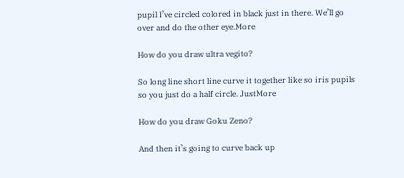pupil I’ve circled colored in black just in there. We’ll go over and do the other eye.More

How do you draw ultra vegito?

So long line short line curve it together like so iris pupils so you just do a half circle. JustMore

How do you draw Goku Zeno?

And then it’s going to curve back up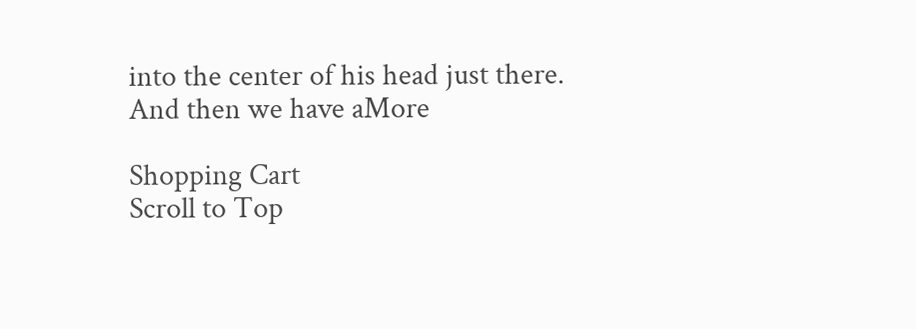into the center of his head just there. And then we have aMore

Shopping Cart
Scroll to Top